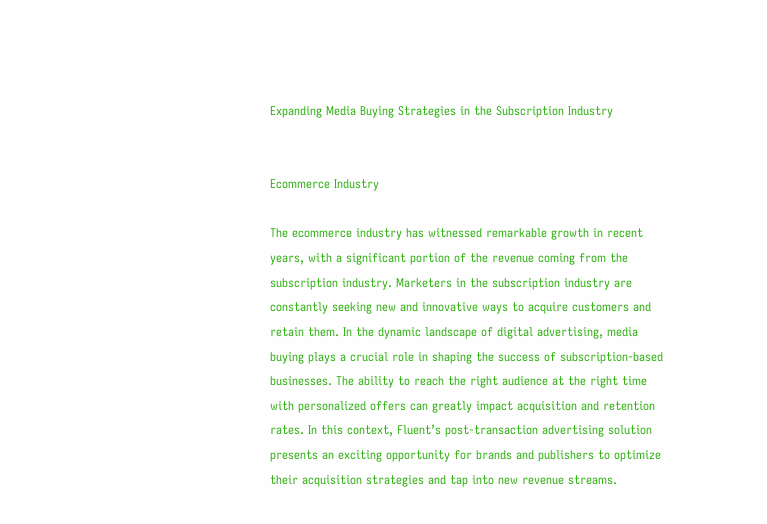Expanding Media Buying Strategies in the Subscription Industry


Ecommerce Industry

The ecommerce industry has witnessed remarkable growth in recent years, with a significant portion of the revenue coming from the subscription industry. Marketers in the subscription industry are constantly seeking new and innovative ways to acquire customers and retain them. In the dynamic landscape of digital advertising, media buying plays a crucial role in shaping the success of subscription-based businesses. The ability to reach the right audience at the right time with personalized offers can greatly impact acquisition and retention rates. In this context, Fluent’s post-transaction advertising solution presents an exciting opportunity for brands and publishers to optimize their acquisition strategies and tap into new revenue streams.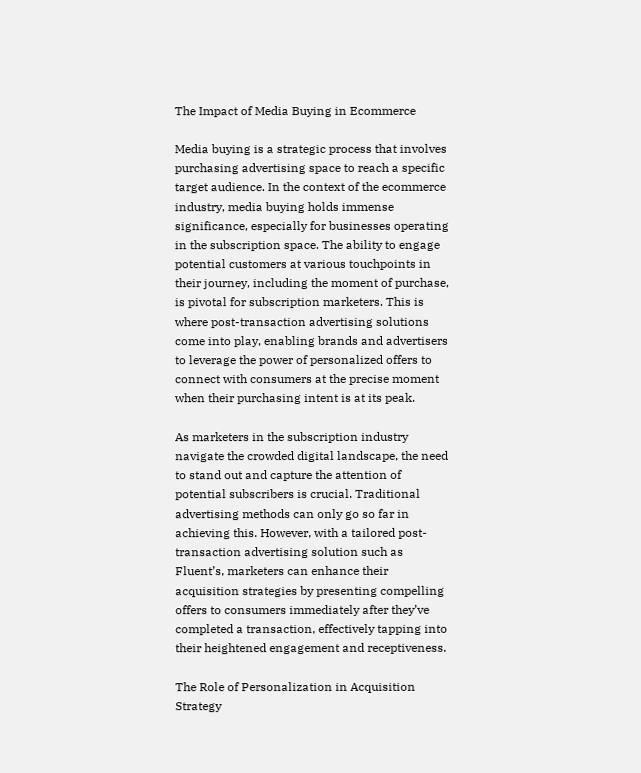The Impact of Media Buying in Ecommerce

Media buying is a strategic process that involves purchasing advertising space to reach a specific target audience. In the context of the ecommerce industry, media buying holds immense significance, especially for businesses operating in the subscription space. The ability to engage potential customers at various touchpoints in their journey, including the moment of purchase, is pivotal for subscription marketers. This is where post-transaction advertising solutions come into play, enabling brands and advertisers to leverage the power of personalized offers to connect with consumers at the precise moment when their purchasing intent is at its peak.

As marketers in the subscription industry navigate the crowded digital landscape, the need to stand out and capture the attention of potential subscribers is crucial. Traditional advertising methods can only go so far in achieving this. However, with a tailored post-transaction advertising solution such as Fluent’s, marketers can enhance their acquisition strategies by presenting compelling offers to consumers immediately after they’ve completed a transaction, effectively tapping into their heightened engagement and receptiveness.

The Role of Personalization in Acquisition Strategy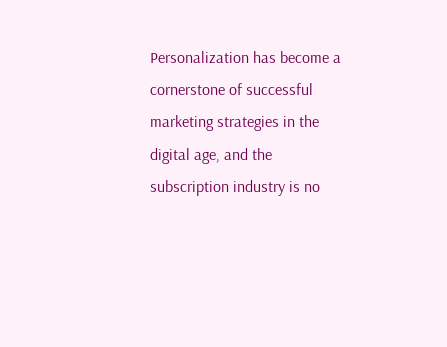Personalization has become a cornerstone of successful marketing strategies in the digital age, and the subscription industry is no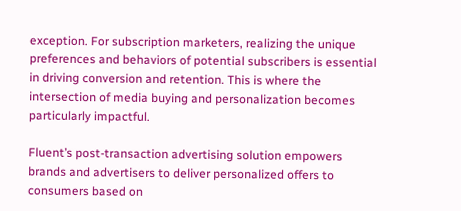exception. For subscription marketers, realizing the unique preferences and behaviors of potential subscribers is essential in driving conversion and retention. This is where the intersection of media buying and personalization becomes particularly impactful.

Fluent’s post-transaction advertising solution empowers brands and advertisers to deliver personalized offers to consumers based on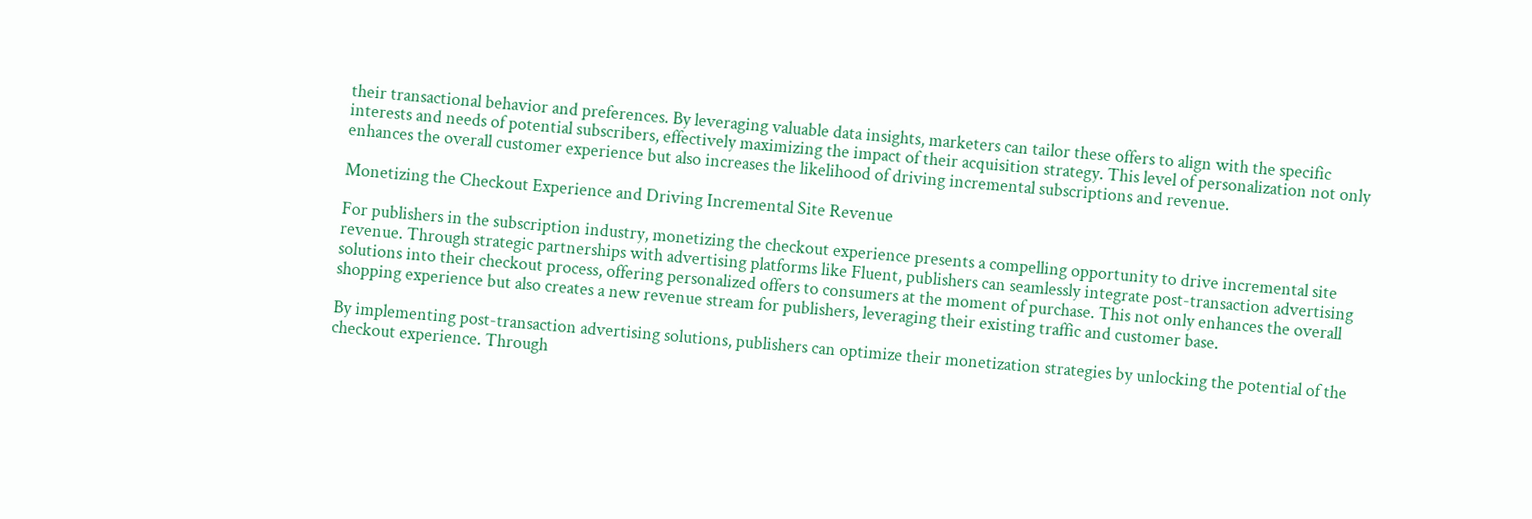their transactional behavior and preferences. By leveraging valuable data insights, marketers can tailor these offers to align with the specific interests and needs of potential subscribers, effectively maximizing the impact of their acquisition strategy. This level of personalization not only enhances the overall customer experience but also increases the likelihood of driving incremental subscriptions and revenue.

Monetizing the Checkout Experience and Driving Incremental Site Revenue

For publishers in the subscription industry, monetizing the checkout experience presents a compelling opportunity to drive incremental site revenue. Through strategic partnerships with advertising platforms like Fluent, publishers can seamlessly integrate post-transaction advertising solutions into their checkout process, offering personalized offers to consumers at the moment of purchase. This not only enhances the overall shopping experience but also creates a new revenue stream for publishers, leveraging their existing traffic and customer base.

By implementing post-transaction advertising solutions, publishers can optimize their monetization strategies by unlocking the potential of the checkout experience. Through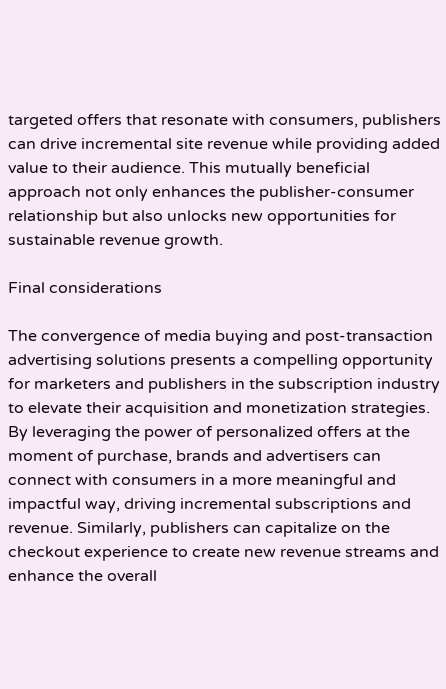targeted offers that resonate with consumers, publishers can drive incremental site revenue while providing added value to their audience. This mutually beneficial approach not only enhances the publisher-consumer relationship but also unlocks new opportunities for sustainable revenue growth.

Final considerations

The convergence of media buying and post-transaction advertising solutions presents a compelling opportunity for marketers and publishers in the subscription industry to elevate their acquisition and monetization strategies. By leveraging the power of personalized offers at the moment of purchase, brands and advertisers can connect with consumers in a more meaningful and impactful way, driving incremental subscriptions and revenue. Similarly, publishers can capitalize on the checkout experience to create new revenue streams and enhance the overall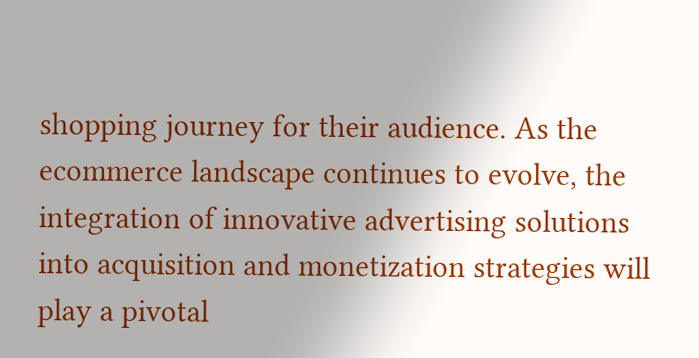shopping journey for their audience. As the ecommerce landscape continues to evolve, the integration of innovative advertising solutions into acquisition and monetization strategies will play a pivotal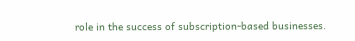role in the success of subscription-based businesses.